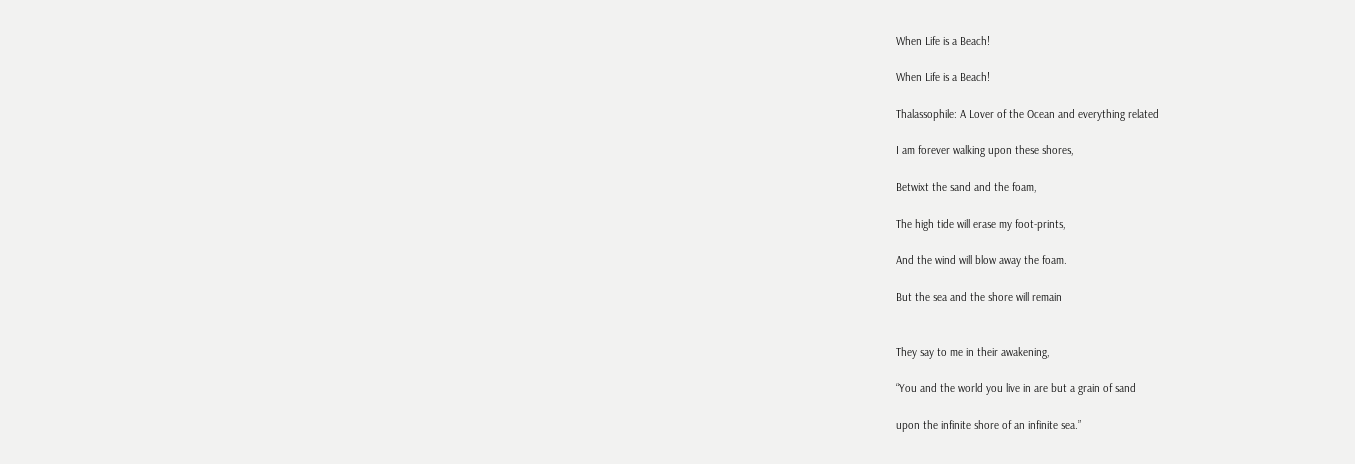When Life is a Beach!

When Life is a Beach!

Thalassophile: A Lover of the Ocean and everything related

I am forever walking upon these shores,

Betwixt the sand and the foam,

The high tide will erase my foot-prints,

And the wind will blow away the foam.

But the sea and the shore will remain


They say to me in their awakening,

“You and the world you live in are but a grain of sand

upon the infinite shore of an infinite sea.”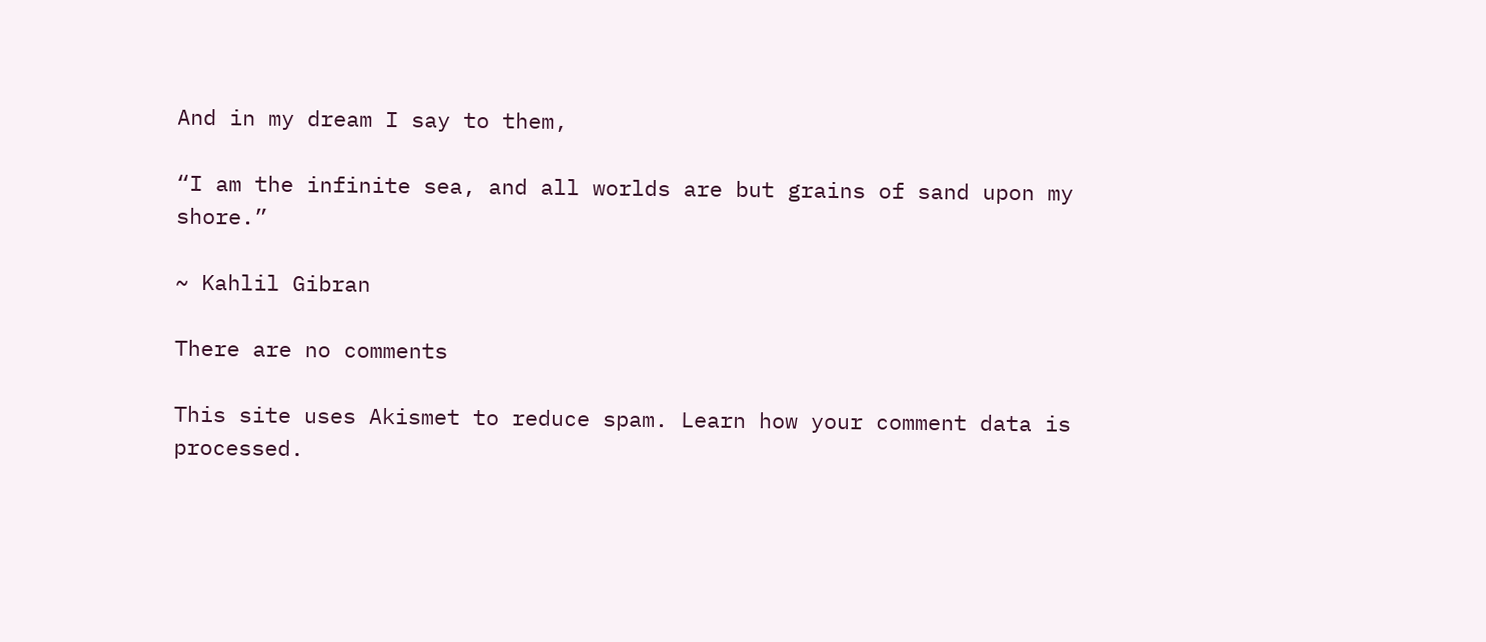And in my dream I say to them,

“I am the infinite sea, and all worlds are but grains of sand upon my shore.”

~ Kahlil Gibran

There are no comments

This site uses Akismet to reduce spam. Learn how your comment data is processed.